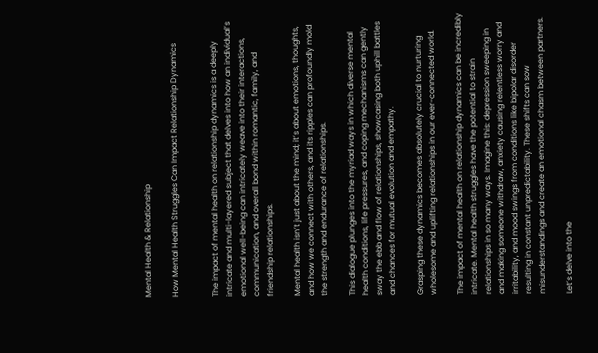Mental Health & Relationship

How Mental Health Struggles Can Impact Relationship Dynamics


The impact of mental health on relationship dynamics is a deeply intricate and multi-layered subject that delves into how an individual’s emotional well-being can intricately weave into their interactions, communication, and overall bond within romantic, family, and friendship relationships.

Mental health isn’t just about the mind; it’s about emotions, thoughts, and how we connect with others, and its ripples can profoundly mold the strength and endurance of relationships.

This dialogue plunges into the myriad ways in which diverse mental health conditions, life pressures, and coping mechanisms can gently sway the ebb and flow of relationships, showcasing both uphill battles and chances for mutual evolution and empathy.

Grasping these dynamics becomes absolutely crucial to nurturing wholesome and uplifting relationships in our ever-connected world.

The impact of mental health on relationship dynamics can be incredibly intricate. Mental health struggles have the potential to strain relationships in so many ways. Imagine this: depression sweeping in and making someone withdraw, anxiety causing relentless worry and irritability, and mood swings from conditions like bipolar disorder resulting in constant unpredictability. These shifts can sow misunderstandings and create an emotional chasm between partners.

Let’s delve into the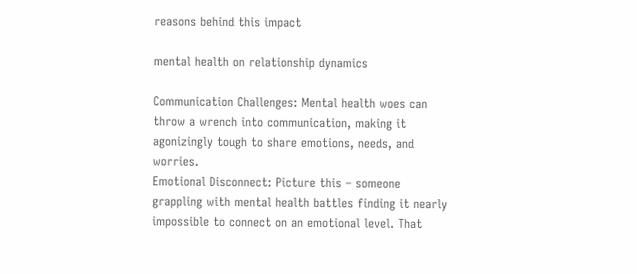reasons behind this impact

mental health on relationship dynamics

Communication Challenges: Mental health woes can throw a wrench into communication, making it agonizingly tough to share emotions, needs, and worries.
Emotional Disconnect: Picture this – someone grappling with mental health battles finding it nearly impossible to connect on an emotional level. That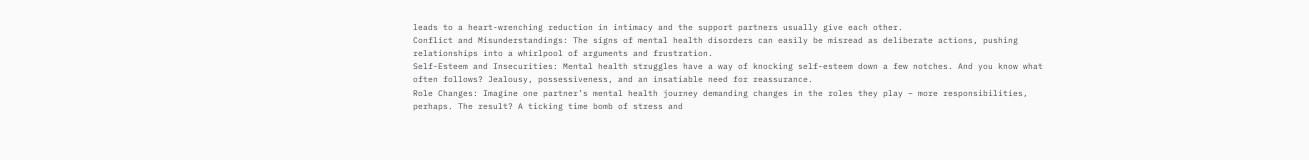leads to a heart-wrenching reduction in intimacy and the support partners usually give each other.
Conflict and Misunderstandings: The signs of mental health disorders can easily be misread as deliberate actions, pushing relationships into a whirlpool of arguments and frustration.
Self-Esteem and Insecurities: Mental health struggles have a way of knocking self-esteem down a few notches. And you know what often follows? Jealousy, possessiveness, and an insatiable need for reassurance.
Role Changes: Imagine one partner’s mental health journey demanding changes in the roles they play – more responsibilities, perhaps. The result? A ticking time bomb of stress and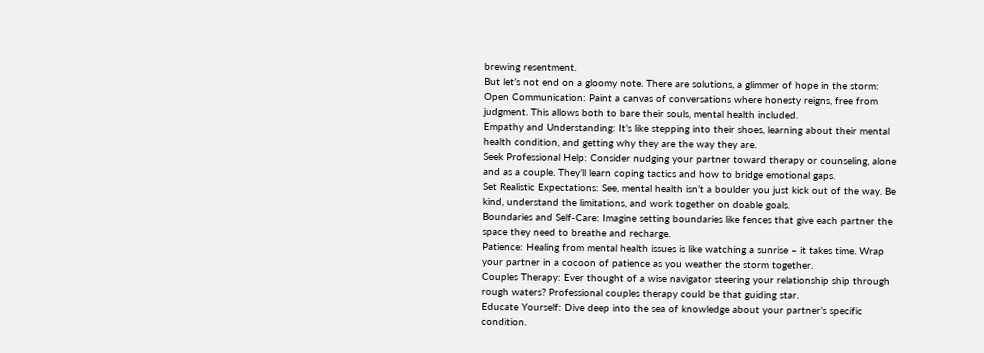brewing resentment.
But let’s not end on a gloomy note. There are solutions, a glimmer of hope in the storm:
Open Communication: Paint a canvas of conversations where honesty reigns, free from judgment. This allows both to bare their souls, mental health included.
Empathy and Understanding: It’s like stepping into their shoes, learning about their mental health condition, and getting why they are the way they are.
Seek Professional Help: Consider nudging your partner toward therapy or counseling, alone and as a couple. They’ll learn coping tactics and how to bridge emotional gaps.
Set Realistic Expectations: See, mental health isn’t a boulder you just kick out of the way. Be kind, understand the limitations, and work together on doable goals.
Boundaries and Self-Care: Imagine setting boundaries like fences that give each partner the space they need to breathe and recharge.
Patience: Healing from mental health issues is like watching a sunrise – it takes time. Wrap your partner in a cocoon of patience as you weather the storm together.
Couples Therapy: Ever thought of a wise navigator steering your relationship ship through rough waters? Professional couples therapy could be that guiding star.
Educate Yourself: Dive deep into the sea of knowledge about your partner’s specific condition.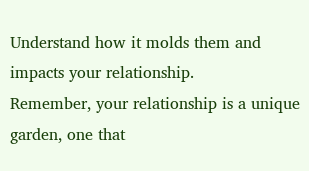Understand how it molds them and impacts your relationship.
Remember, your relationship is a unique garden, one that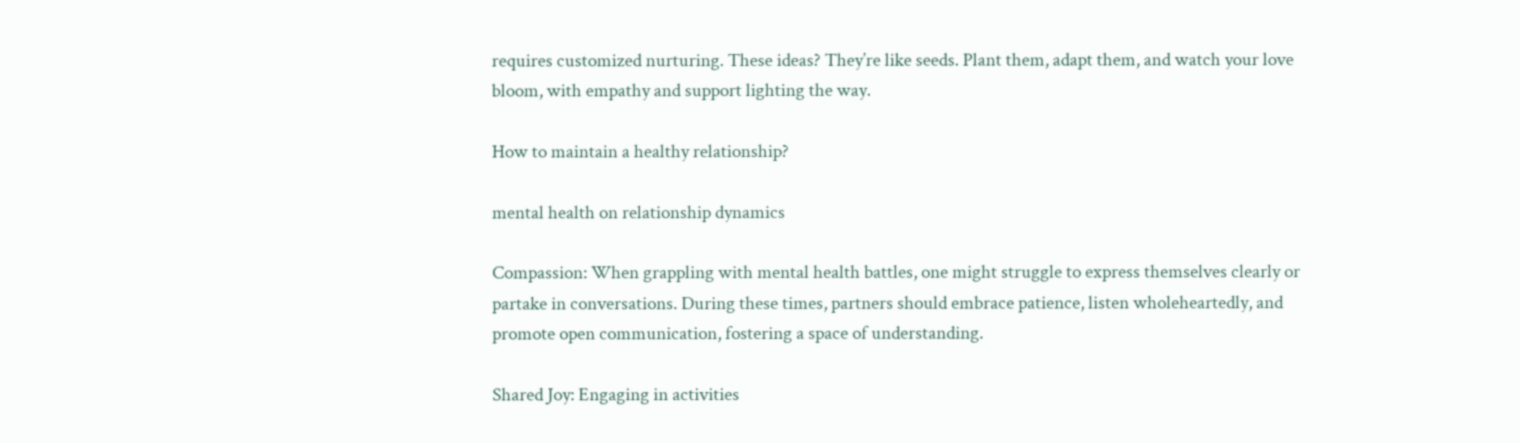requires customized nurturing. These ideas? They’re like seeds. Plant them, adapt them, and watch your love bloom, with empathy and support lighting the way.

How to maintain a healthy relationship?

mental health on relationship dynamics

Compassion: When grappling with mental health battles, one might struggle to express themselves clearly or partake in conversations. During these times, partners should embrace patience, listen wholeheartedly, and promote open communication, fostering a space of understanding.

Shared Joy: Engaging in activities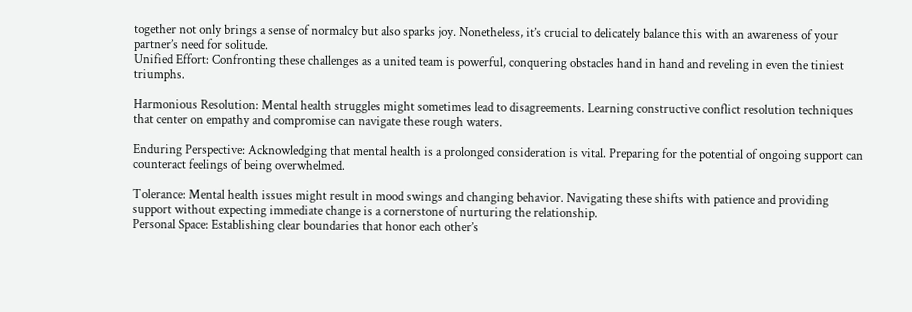together not only brings a sense of normalcy but also sparks joy. Nonetheless, it’s crucial to delicately balance this with an awareness of your partner’s need for solitude.
Unified Effort: Confronting these challenges as a united team is powerful, conquering obstacles hand in hand and reveling in even the tiniest triumphs.

Harmonious Resolution: Mental health struggles might sometimes lead to disagreements. Learning constructive conflict resolution techniques that center on empathy and compromise can navigate these rough waters.

Enduring Perspective: Acknowledging that mental health is a prolonged consideration is vital. Preparing for the potential of ongoing support can counteract feelings of being overwhelmed.

Tolerance: Mental health issues might result in mood swings and changing behavior. Navigating these shifts with patience and providing support without expecting immediate change is a cornerstone of nurturing the relationship.
Personal Space: Establishing clear boundaries that honor each other’s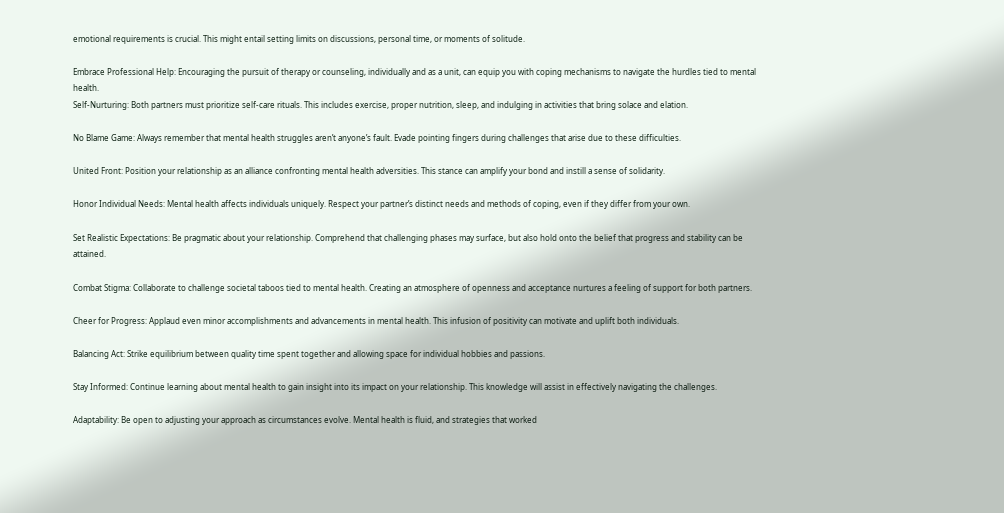emotional requirements is crucial. This might entail setting limits on discussions, personal time, or moments of solitude.

Embrace Professional Help: Encouraging the pursuit of therapy or counseling, individually and as a unit, can equip you with coping mechanisms to navigate the hurdles tied to mental health.
Self-Nurturing: Both partners must prioritize self-care rituals. This includes exercise, proper nutrition, sleep, and indulging in activities that bring solace and elation.

No Blame Game: Always remember that mental health struggles aren’t anyone’s fault. Evade pointing fingers during challenges that arise due to these difficulties.

United Front: Position your relationship as an alliance confronting mental health adversities. This stance can amplify your bond and instill a sense of solidarity.

Honor Individual Needs: Mental health affects individuals uniquely. Respect your partner’s distinct needs and methods of coping, even if they differ from your own.

Set Realistic Expectations: Be pragmatic about your relationship. Comprehend that challenging phases may surface, but also hold onto the belief that progress and stability can be attained.

Combat Stigma: Collaborate to challenge societal taboos tied to mental health. Creating an atmosphere of openness and acceptance nurtures a feeling of support for both partners.

Cheer for Progress: Applaud even minor accomplishments and advancements in mental health. This infusion of positivity can motivate and uplift both individuals.

Balancing Act: Strike equilibrium between quality time spent together and allowing space for individual hobbies and passions.

Stay Informed: Continue learning about mental health to gain insight into its impact on your relationship. This knowledge will assist in effectively navigating the challenges.

Adaptability: Be open to adjusting your approach as circumstances evolve. Mental health is fluid, and strategies that worked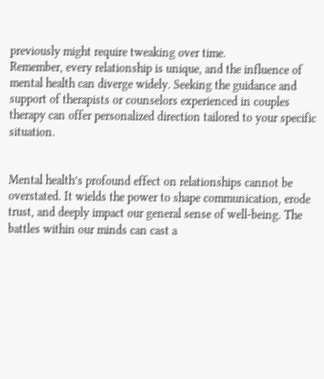previously might require tweaking over time.
Remember, every relationship is unique, and the influence of mental health can diverge widely. Seeking the guidance and support of therapists or counselors experienced in couples therapy can offer personalized direction tailored to your specific situation.


Mental health’s profound effect on relationships cannot be overstated. It wields the power to shape communication, erode trust, and deeply impact our general sense of well-being. The battles within our minds can cast a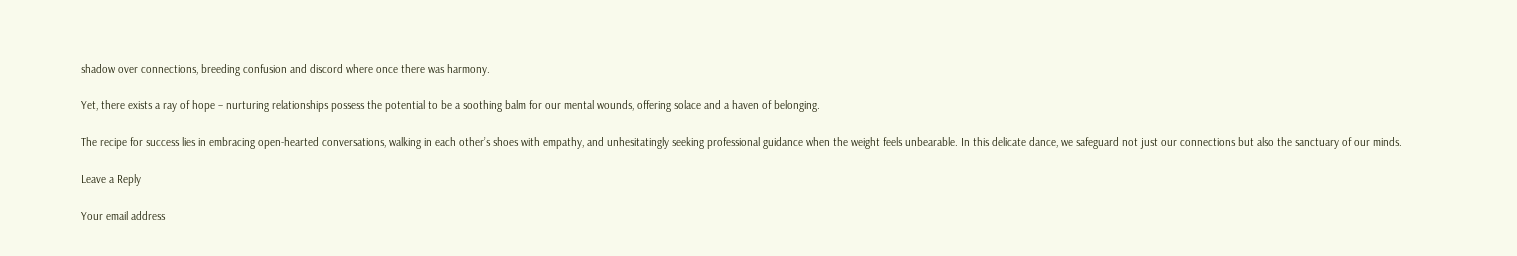shadow over connections, breeding confusion and discord where once there was harmony.

Yet, there exists a ray of hope – nurturing relationships possess the potential to be a soothing balm for our mental wounds, offering solace and a haven of belonging.

The recipe for success lies in embracing open-hearted conversations, walking in each other’s shoes with empathy, and unhesitatingly seeking professional guidance when the weight feels unbearable. In this delicate dance, we safeguard not just our connections but also the sanctuary of our minds.

Leave a Reply

Your email address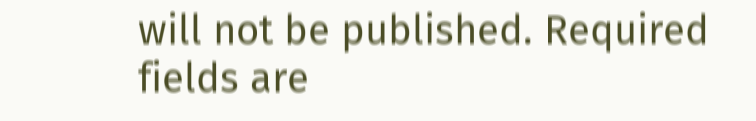will not be published. Required fields are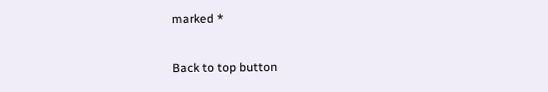marked *

Back to top button